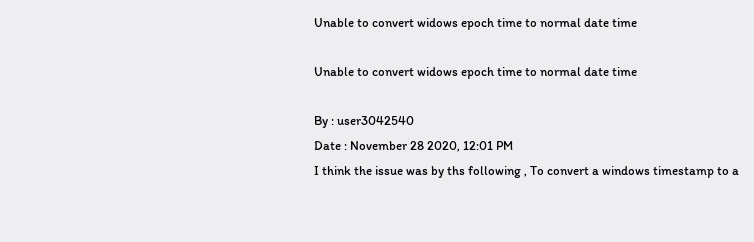Unable to convert widows epoch time to normal date time

Unable to convert widows epoch time to normal date time

By : user3042540
Date : November 28 2020, 12:01 PM
I think the issue was by ths following , To convert a windows timestamp to a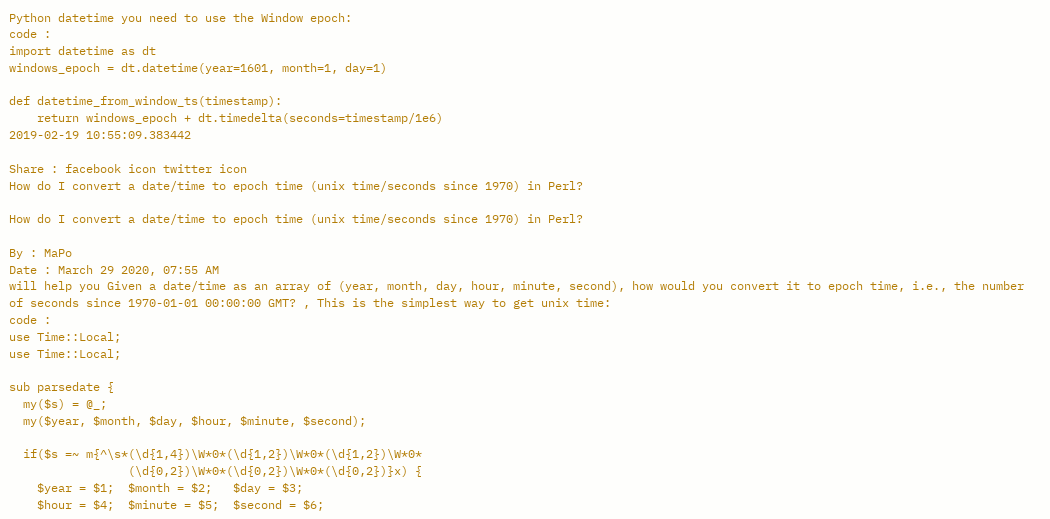Python datetime you need to use the Window epoch:
code :
import datetime as dt
windows_epoch = dt.datetime(year=1601, month=1, day=1)

def datetime_from_window_ts(timestamp):
    return windows_epoch + dt.timedelta(seconds=timestamp/1e6)
2019-02-19 10:55:09.383442

Share : facebook icon twitter icon
How do I convert a date/time to epoch time (unix time/seconds since 1970) in Perl?

How do I convert a date/time to epoch time (unix time/seconds since 1970) in Perl?

By : MaPo
Date : March 29 2020, 07:55 AM
will help you Given a date/time as an array of (year, month, day, hour, minute, second), how would you convert it to epoch time, i.e., the number of seconds since 1970-01-01 00:00:00 GMT? , This is the simplest way to get unix time:
code :
use Time::Local;
use Time::Local;

sub parsedate {
  my($s) = @_;
  my($year, $month, $day, $hour, $minute, $second);

  if($s =~ m{^\s*(\d{1,4})\W*0*(\d{1,2})\W*0*(\d{1,2})\W*0*
                 (\d{0,2})\W*0*(\d{0,2})\W*0*(\d{0,2})}x) {
    $year = $1;  $month = $2;   $day = $3;
    $hour = $4;  $minute = $5;  $second = $6;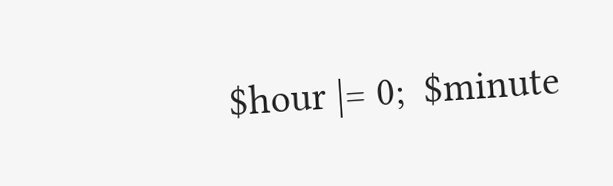$hour |= 0;  $minute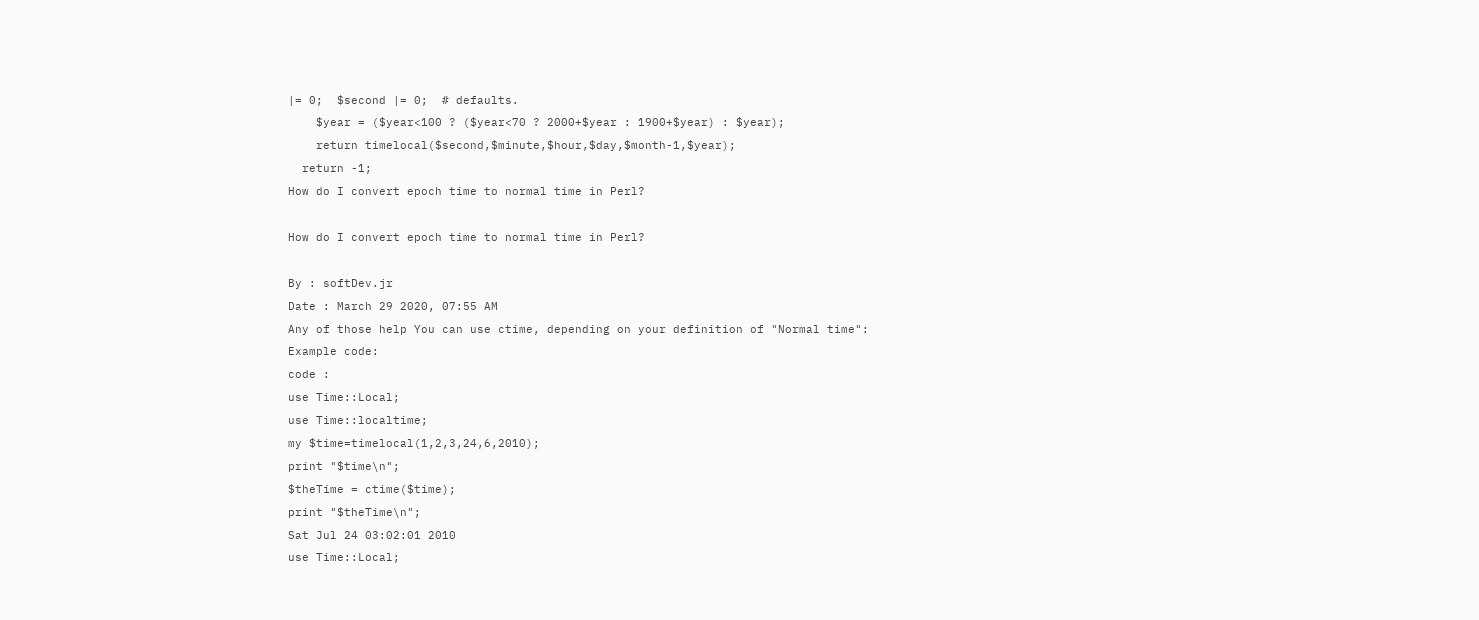|= 0;  $second |= 0;  # defaults.
    $year = ($year<100 ? ($year<70 ? 2000+$year : 1900+$year) : $year);
    return timelocal($second,$minute,$hour,$day,$month-1,$year);
  return -1;
How do I convert epoch time to normal time in Perl?

How do I convert epoch time to normal time in Perl?

By : softDev.jr
Date : March 29 2020, 07:55 AM
Any of those help You can use ctime, depending on your definition of "Normal time":
Example code:
code :
use Time::Local;
use Time::localtime;
my $time=timelocal(1,2,3,24,6,2010);
print "$time\n";
$theTime = ctime($time);
print "$theTime\n";
Sat Jul 24 03:02:01 2010
use Time::Local;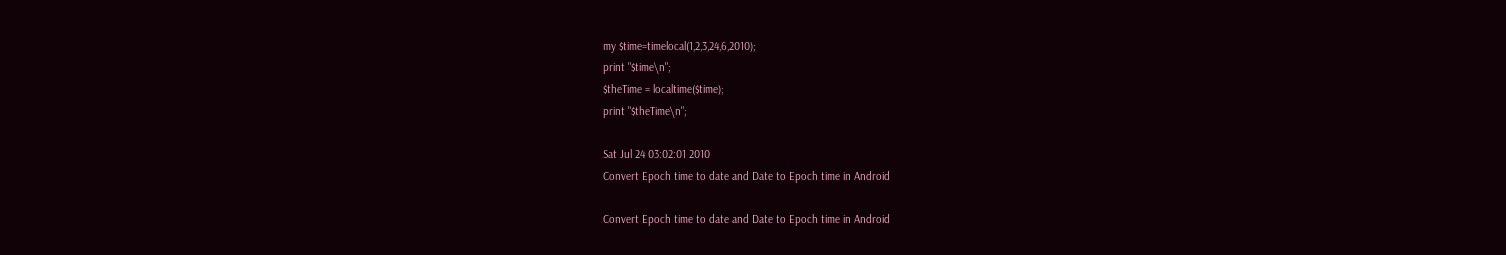my $time=timelocal(1,2,3,24,6,2010);
print "$time\n";
$theTime = localtime($time);
print "$theTime\n";

Sat Jul 24 03:02:01 2010
Convert Epoch time to date and Date to Epoch time in Android

Convert Epoch time to date and Date to Epoch time in Android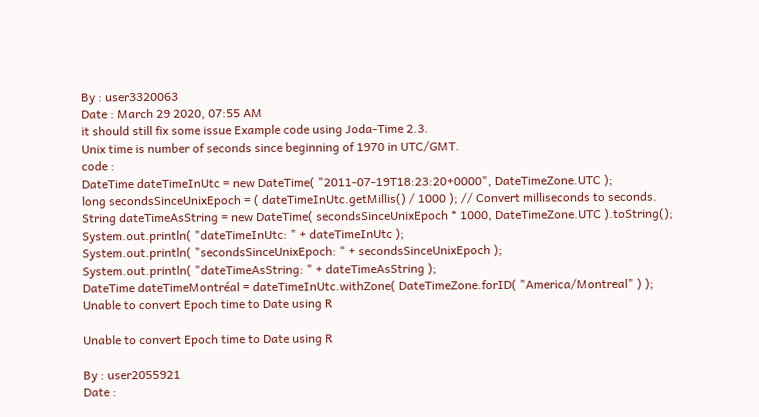By : user3320063
Date : March 29 2020, 07:55 AM
it should still fix some issue Example code using Joda-Time 2.3.
Unix time is number of seconds since beginning of 1970 in UTC/GMT.
code :
DateTime dateTimeInUtc = new DateTime( "2011-07-19T18:23:20+0000", DateTimeZone.UTC );
long secondsSinceUnixEpoch = ( dateTimeInUtc.getMillis() / 1000 ); // Convert milliseconds to seconds.
String dateTimeAsString = new DateTime( secondsSinceUnixEpoch * 1000, DateTimeZone.UTC ).toString();
System.out.println( "dateTimeInUtc: " + dateTimeInUtc );
System.out.println( "secondsSinceUnixEpoch: " + secondsSinceUnixEpoch );
System.out.println( "dateTimeAsString: " + dateTimeAsString );
DateTime dateTimeMontréal = dateTimeInUtc.withZone( DateTimeZone.forID( "America/Montreal" ) );
Unable to convert Epoch time to Date using R

Unable to convert Epoch time to Date using R

By : user2055921
Date :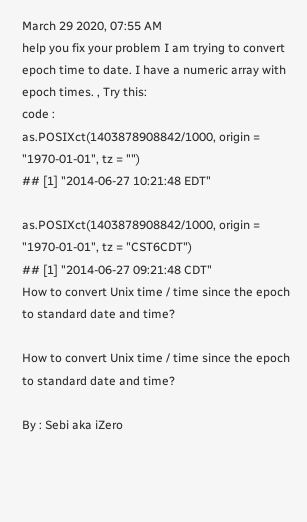March 29 2020, 07:55 AM
help you fix your problem I am trying to convert epoch time to date. I have a numeric array with epoch times. , Try this:
code :
as.POSIXct(1403878908842/1000, origin = "1970-01-01", tz = "")
## [1] "2014-06-27 10:21:48 EDT"

as.POSIXct(1403878908842/1000, origin = "1970-01-01", tz = "CST6CDT")
## [1] "2014-06-27 09:21:48 CDT"
How to convert Unix time / time since the epoch to standard date and time?

How to convert Unix time / time since the epoch to standard date and time?

By : Sebi aka iZero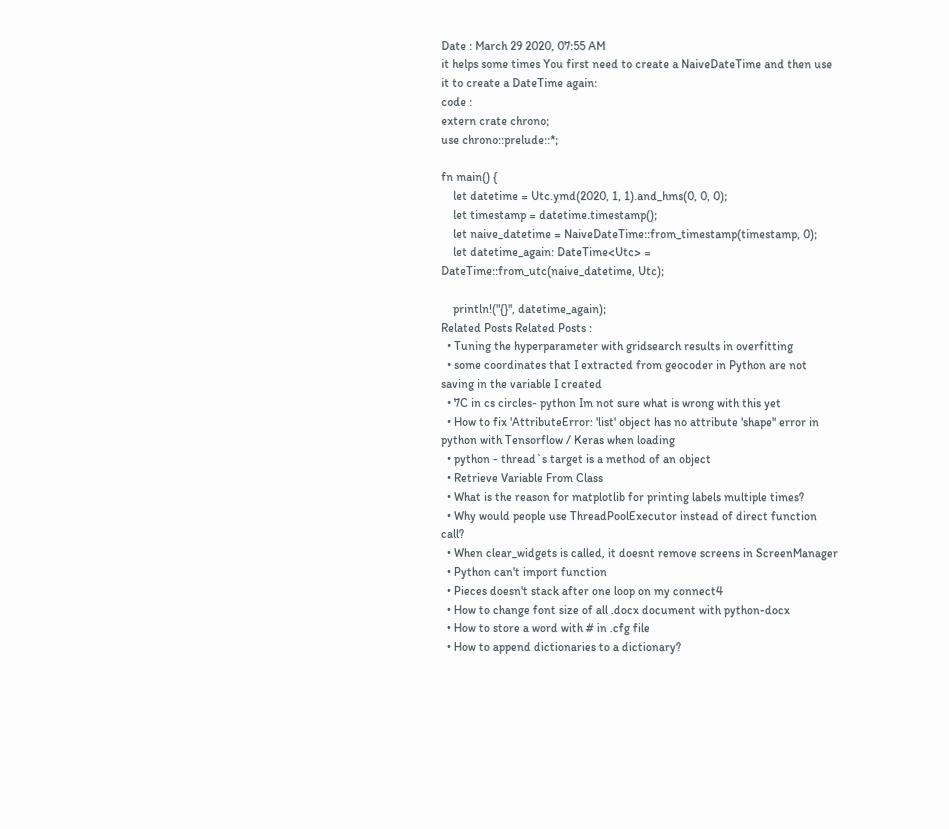Date : March 29 2020, 07:55 AM
it helps some times You first need to create a NaiveDateTime and then use it to create a DateTime again:
code :
extern crate chrono;
use chrono::prelude::*;

fn main() {
    let datetime = Utc.ymd(2020, 1, 1).and_hms(0, 0, 0);
    let timestamp = datetime.timestamp();
    let naive_datetime = NaiveDateTime::from_timestamp(timestamp, 0);
    let datetime_again: DateTime<Utc> = DateTime::from_utc(naive_datetime, Utc);

    println!("{}", datetime_again);
Related Posts Related Posts :
  • Tuning the hyperparameter with gridsearch results in overfitting
  • some coordinates that I extracted from geocoder in Python are not saving in the variable I created
  • 7C in cs circles- python Im not sure what is wrong with this yet
  • How to fix 'AttributeError: 'list' object has no attribute 'shape'' error in python with Tensorflow / Keras when loading
  • python - thread`s target is a method of an object
  • Retrieve Variable From Class
  • What is the reason for matplotlib for printing labels multiple times?
  • Why would people use ThreadPoolExecutor instead of direct function call?
  • When clear_widgets is called, it doesnt remove screens in ScreenManager
  • Python can't import function
  • Pieces doesn't stack after one loop on my connect4
  • How to change font size of all .docx document with python-docx
  • How to store a word with # in .cfg file
  • How to append dictionaries to a dictionary?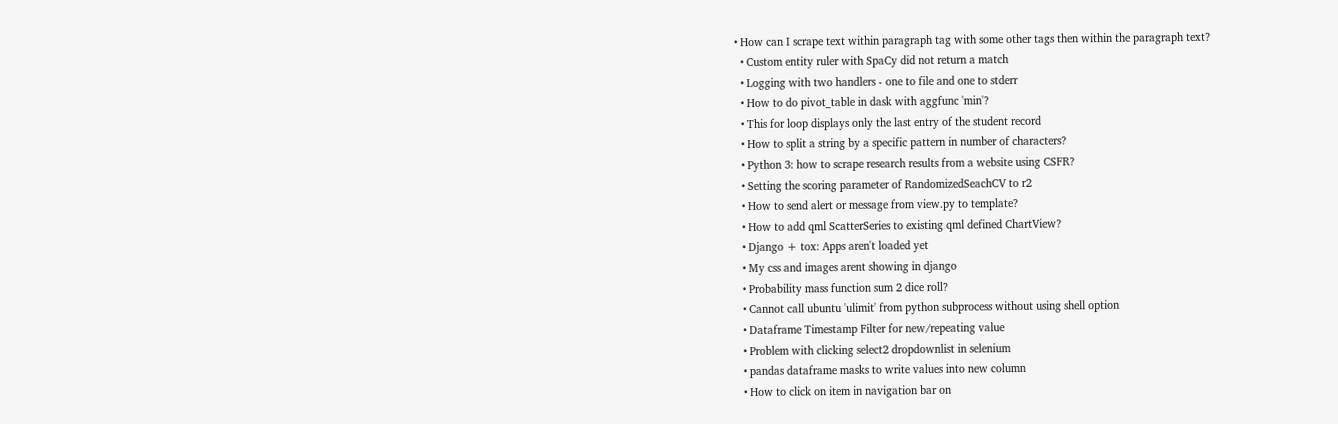• How can I scrape text within paragraph tag with some other tags then within the paragraph text?
  • Custom entity ruler with SpaCy did not return a match
  • Logging with two handlers - one to file and one to stderr
  • How to do pivot_table in dask with aggfunc 'min'?
  • This for loop displays only the last entry of the student record
  • How to split a string by a specific pattern in number of characters?
  • Python 3: how to scrape research results from a website using CSFR?
  • Setting the scoring parameter of RandomizedSeachCV to r2
  • How to send alert or message from view.py to template?
  • How to add qml ScatterSeries to existing qml defined ChartView?
  • Django + tox: Apps aren't loaded yet
  • My css and images arent showing in django
  • Probability mass function sum 2 dice roll?
  • Cannot call ubuntu 'ulimit' from python subprocess without using shell option
  • Dataframe Timestamp Filter for new/repeating value
  • Problem with clicking select2 dropdownlist in selenium
  • pandas dataframe masks to write values into new column
  • How to click on item in navigation bar on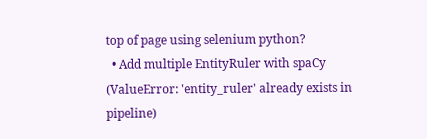top of page using selenium python?
  • Add multiple EntityRuler with spaCy (ValueError: 'entity_ruler' already exists in pipeline)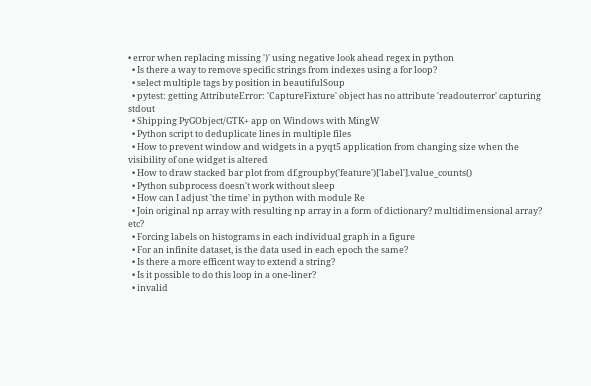• error when replacing missing ')' using negative look ahead regex in python
  • Is there a way to remove specific strings from indexes using a for loop?
  • select multiple tags by position in beautifulSoup
  • pytest: getting AttributeError: 'CaptureFixture' object has no attribute 'readouterror' capturing stdout
  • Shipping PyGObject/GTK+ app on Windows with MingW
  • Python script to deduplicate lines in multiple files
  • How to prevent window and widgets in a pyqt5 application from changing size when the visibility of one widget is altered
  • How to draw stacked bar plot from df.groupby('feature')['label'].value_counts()
  • Python subprocess doesn't work without sleep
  • How can I adjust 'the time' in python with module Re
  • Join original np array with resulting np array in a form of dictionary? multidimensional array? etc?
  • Forcing labels on histograms in each individual graph in a figure
  • For an infinite dataset, is the data used in each epoch the same?
  • Is there a more efficent way to extend a string?
  • Is it possible to do this loop in a one-liner?
  • invalid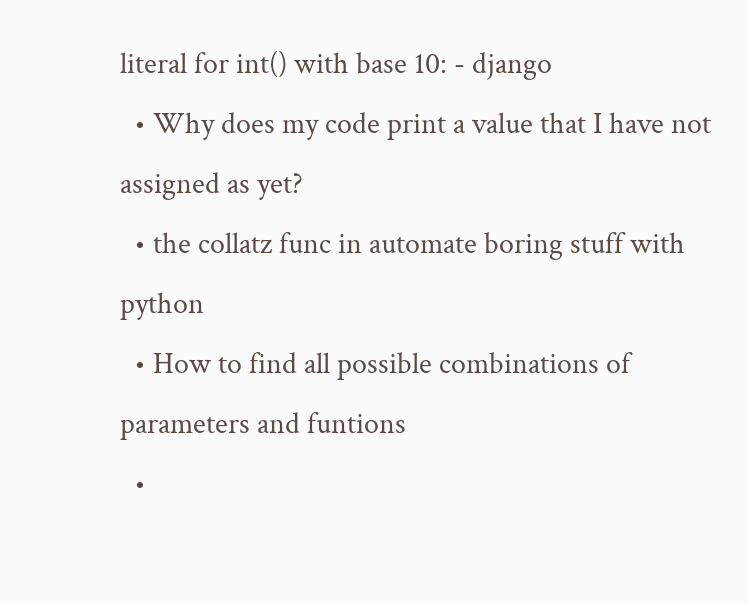literal for int() with base 10: - django
  • Why does my code print a value that I have not assigned as yet?
  • the collatz func in automate boring stuff with python
  • How to find all possible combinations of parameters and funtions
  •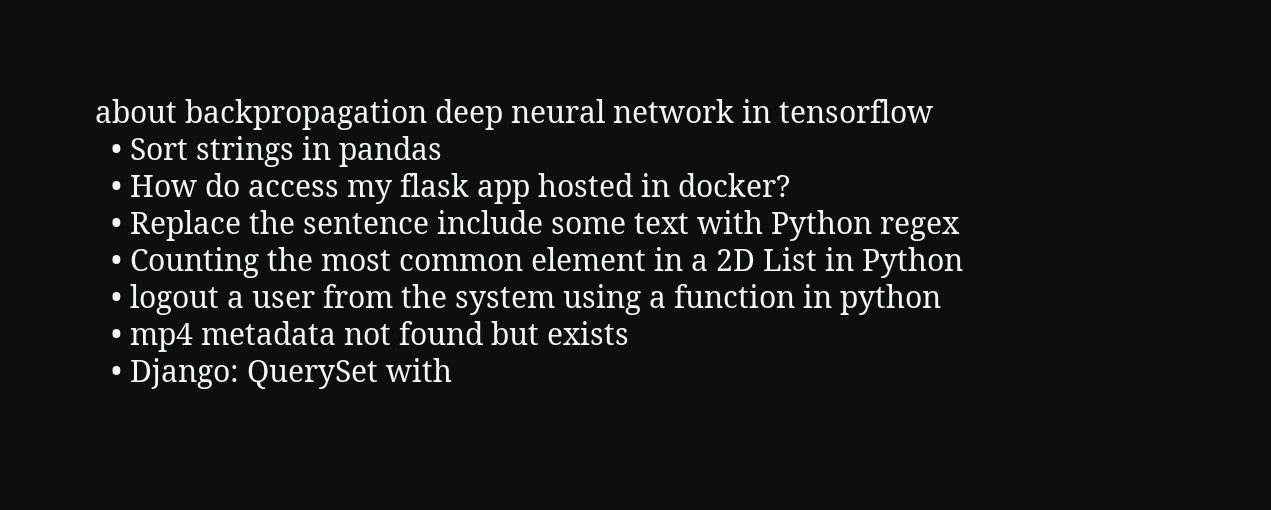about backpropagation deep neural network in tensorflow
  • Sort strings in pandas
  • How do access my flask app hosted in docker?
  • Replace the sentence include some text with Python regex
  • Counting the most common element in a 2D List in Python
  • logout a user from the system using a function in python
  • mp4 metadata not found but exists
  • Django: QuerySet with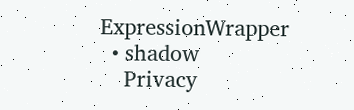ExpressionWrapper
  • shadow
    Privacy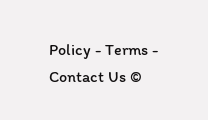Policy - Terms - Contact Us ©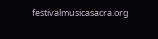festivalmusicasacra.org